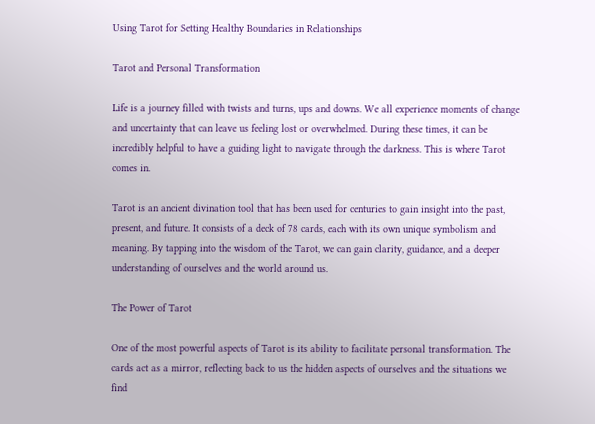Using Tarot for Setting Healthy Boundaries in Relationships

Tarot and Personal Transformation

Life is a journey filled with twists and turns, ups and downs. We all experience moments of change and uncertainty that can leave us feeling lost or overwhelmed. During these times, it can be incredibly helpful to have a guiding light to navigate through the darkness. This is where Tarot comes in.

Tarot is an ancient divination tool that has been used for centuries to gain insight into the past, present, and future. It consists of a deck of 78 cards, each with its own unique symbolism and meaning. By tapping into the wisdom of the Tarot, we can gain clarity, guidance, and a deeper understanding of ourselves and the world around us.

The Power of Tarot

One of the most powerful aspects of Tarot is its ability to facilitate personal transformation. The cards act as a mirror, reflecting back to us the hidden aspects of ourselves and the situations we find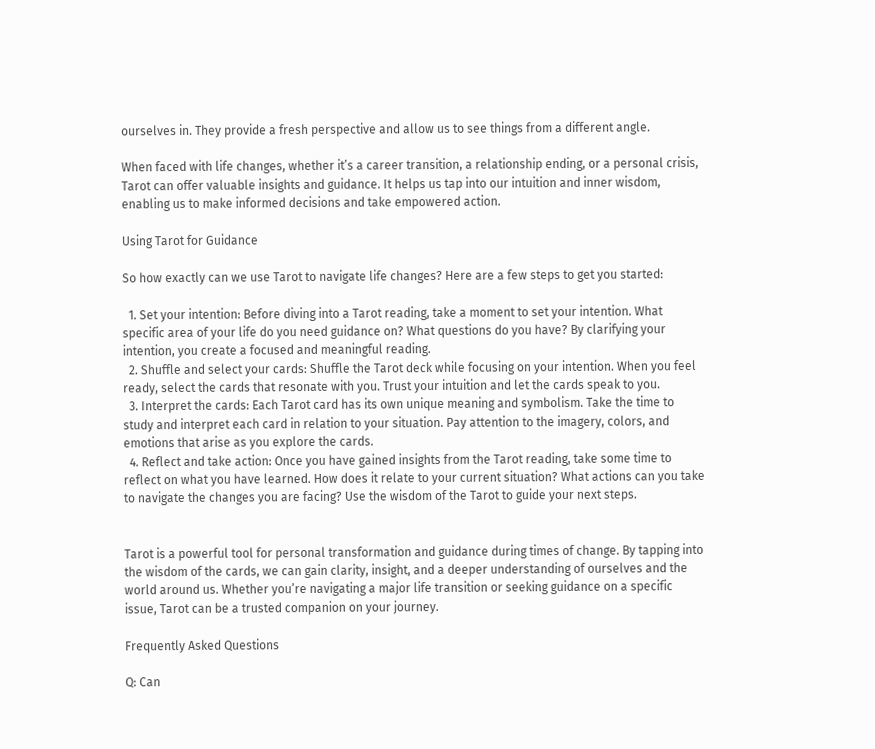ourselves in. They provide a fresh perspective and allow us to see things from a different angle.

When faced with life changes, whether it’s a career transition, a relationship ending, or a personal crisis, Tarot can offer valuable insights and guidance. It helps us tap into our intuition and inner wisdom, enabling us to make informed decisions and take empowered action.

Using Tarot for Guidance

So how exactly can we use Tarot to navigate life changes? Here are a few steps to get you started:

  1. Set your intention: Before diving into a Tarot reading, take a moment to set your intention. What specific area of your life do you need guidance on? What questions do you have? By clarifying your intention, you create a focused and meaningful reading.
  2. Shuffle and select your cards: Shuffle the Tarot deck while focusing on your intention. When you feel ready, select the cards that resonate with you. Trust your intuition and let the cards speak to you.
  3. Interpret the cards: Each Tarot card has its own unique meaning and symbolism. Take the time to study and interpret each card in relation to your situation. Pay attention to the imagery, colors, and emotions that arise as you explore the cards.
  4. Reflect and take action: Once you have gained insights from the Tarot reading, take some time to reflect on what you have learned. How does it relate to your current situation? What actions can you take to navigate the changes you are facing? Use the wisdom of the Tarot to guide your next steps.


Tarot is a powerful tool for personal transformation and guidance during times of change. By tapping into the wisdom of the cards, we can gain clarity, insight, and a deeper understanding of ourselves and the world around us. Whether you’re navigating a major life transition or seeking guidance on a specific issue, Tarot can be a trusted companion on your journey.

Frequently Asked Questions

Q: Can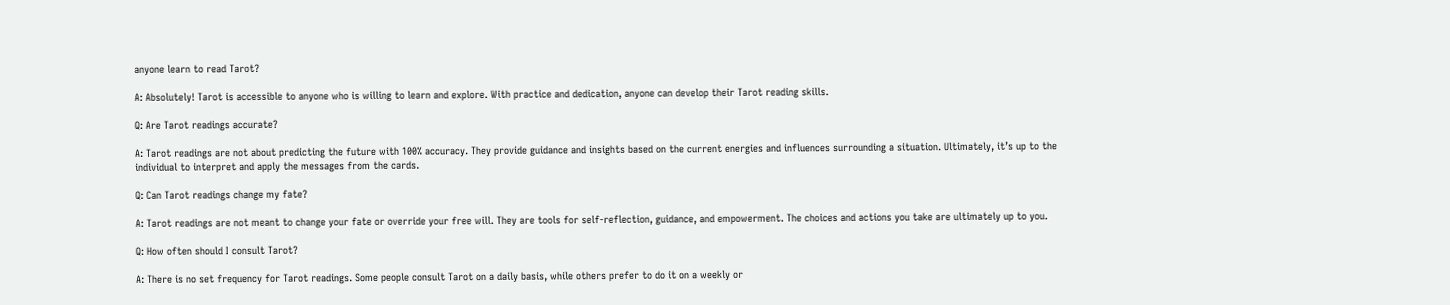anyone learn to read Tarot?

A: Absolutely! Tarot is accessible to anyone who is willing to learn and explore. With practice and dedication, anyone can develop their Tarot reading skills.

Q: Are Tarot readings accurate?

A: Tarot readings are not about predicting the future with 100% accuracy. They provide guidance and insights based on the current energies and influences surrounding a situation. Ultimately, it’s up to the individual to interpret and apply the messages from the cards.

Q: Can Tarot readings change my fate?

A: Tarot readings are not meant to change your fate or override your free will. They are tools for self-reflection, guidance, and empowerment. The choices and actions you take are ultimately up to you.

Q: How often should I consult Tarot?

A: There is no set frequency for Tarot readings. Some people consult Tarot on a daily basis, while others prefer to do it on a weekly or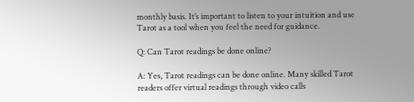monthly basis. It’s important to listen to your intuition and use Tarot as a tool when you feel the need for guidance.

Q: Can Tarot readings be done online?

A: Yes, Tarot readings can be done online. Many skilled Tarot readers offer virtual readings through video calls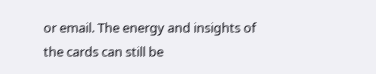or email. The energy and insights of the cards can still be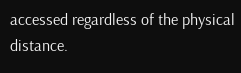accessed regardless of the physical distance.